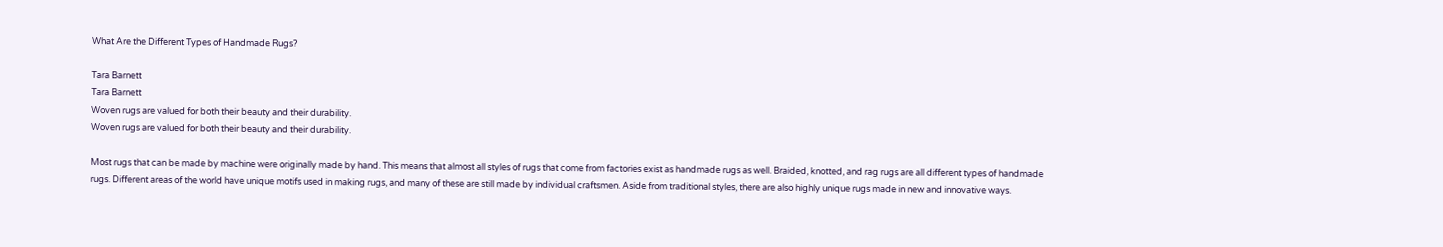What Are the Different Types of Handmade Rugs?

Tara Barnett
Tara Barnett
Woven rugs are valued for both their beauty and their durability.
Woven rugs are valued for both their beauty and their durability.

Most rugs that can be made by machine were originally made by hand. This means that almost all styles of rugs that come from factories exist as handmade rugs as well. Braided, knotted, and rag rugs are all different types of handmade rugs. Different areas of the world have unique motifs used in making rugs, and many of these are still made by individual craftsmen. Aside from traditional styles, there are also highly unique rugs made in new and innovative ways.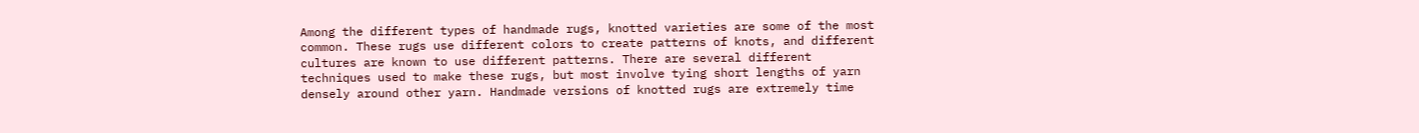Among the different types of handmade rugs, knotted varieties are some of the most common. These rugs use different colors to create patterns of knots, and different cultures are known to use different patterns. There are several different techniques used to make these rugs, but most involve tying short lengths of yarn densely around other yarn. Handmade versions of knotted rugs are extremely time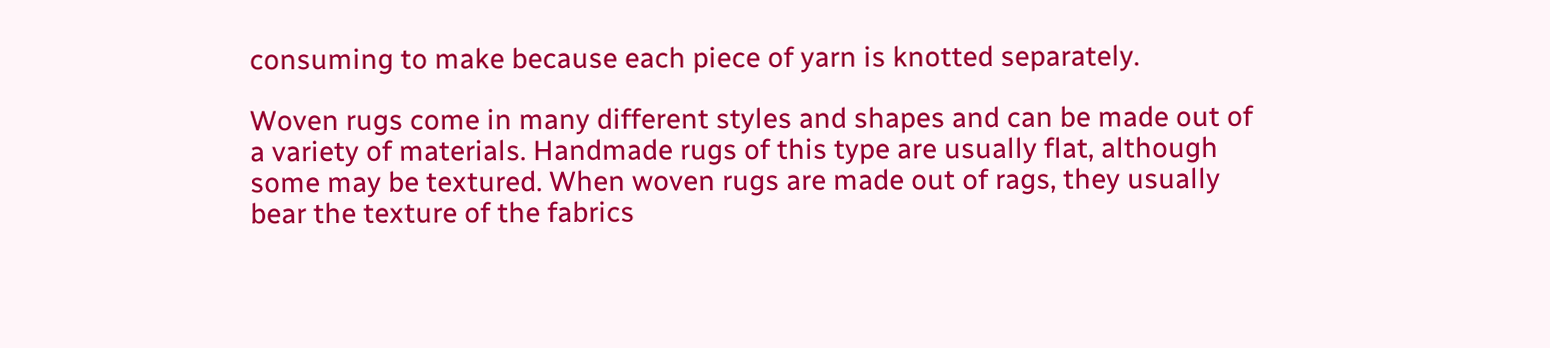consuming to make because each piece of yarn is knotted separately.

Woven rugs come in many different styles and shapes and can be made out of a variety of materials. Handmade rugs of this type are usually flat, although some may be textured. When woven rugs are made out of rags, they usually bear the texture of the fabrics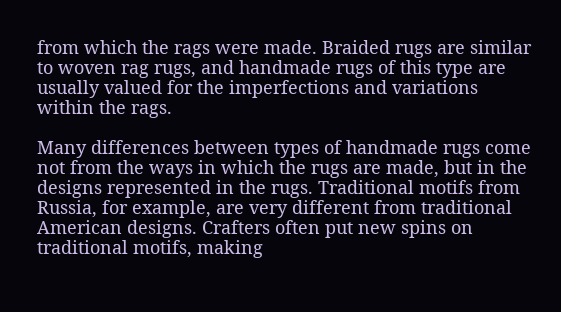from which the rags were made. Braided rugs are similar to woven rag rugs, and handmade rugs of this type are usually valued for the imperfections and variations within the rags.

Many differences between types of handmade rugs come not from the ways in which the rugs are made, but in the designs represented in the rugs. Traditional motifs from Russia, for example, are very different from traditional American designs. Crafters often put new spins on traditional motifs, making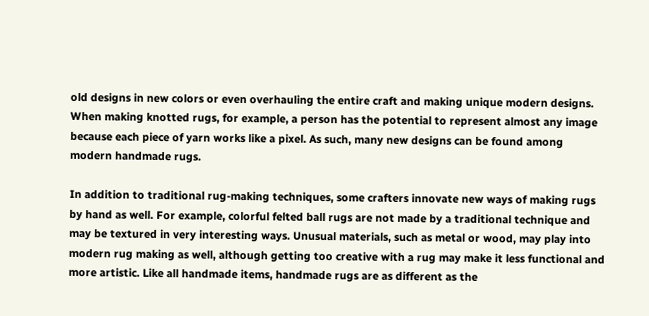old designs in new colors or even overhauling the entire craft and making unique modern designs. When making knotted rugs, for example, a person has the potential to represent almost any image because each piece of yarn works like a pixel. As such, many new designs can be found among modern handmade rugs.

In addition to traditional rug-making techniques, some crafters innovate new ways of making rugs by hand as well. For example, colorful felted ball rugs are not made by a traditional technique and may be textured in very interesting ways. Unusual materials, such as metal or wood, may play into modern rug making as well, although getting too creative with a rug may make it less functional and more artistic. Like all handmade items, handmade rugs are as different as the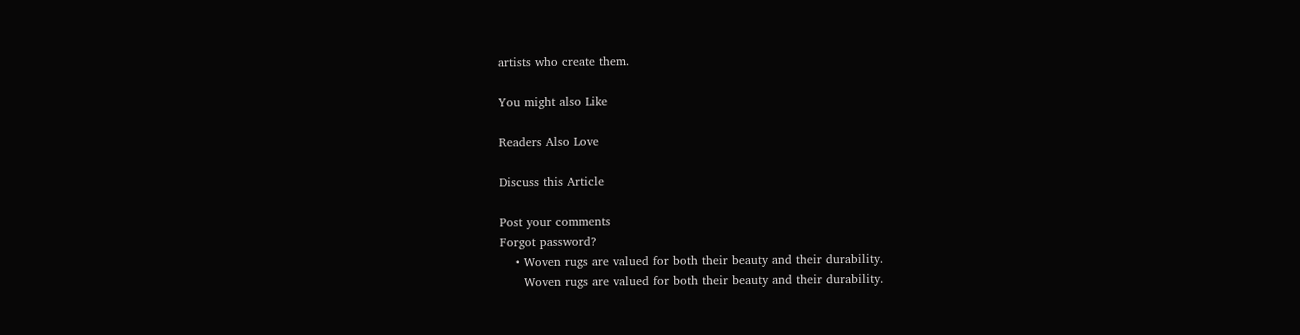artists who create them.

You might also Like

Readers Also Love

Discuss this Article

Post your comments
Forgot password?
    • Woven rugs are valued for both their beauty and their durability.
      Woven rugs are valued for both their beauty and their durability.